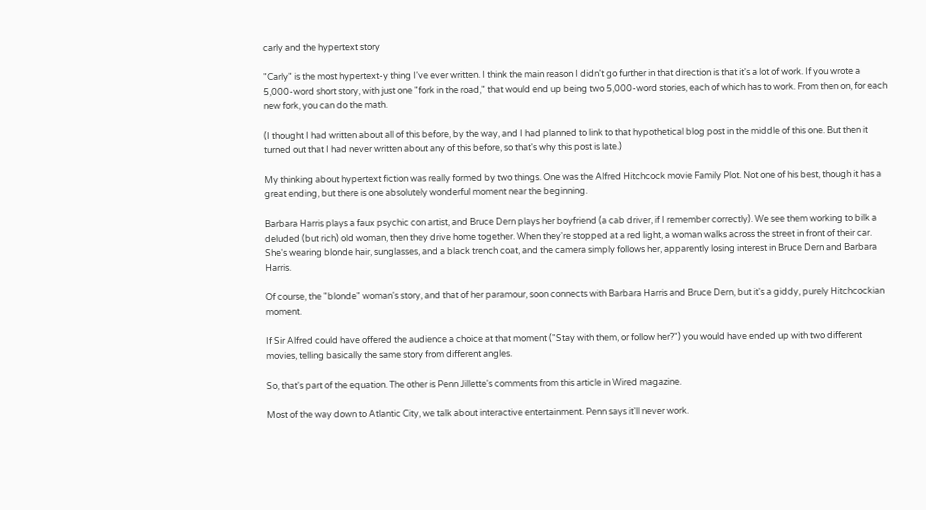carly and the hypertext story

"Carly" is the most hypertext-y thing I've ever written. I think the main reason I didn't go further in that direction is that it's a lot of work. If you wrote a 5,000-word short story, with just one "fork in the road," that would end up being two 5,000-word stories, each of which has to work. From then on, for each new fork, you can do the math.

(I thought I had written about all of this before, by the way, and I had planned to link to that hypothetical blog post in the middle of this one. But then it turned out that I had never written about any of this before, so that's why this post is late.)

My thinking about hypertext fiction was really formed by two things. One was the Alfred Hitchcock movie Family Plot. Not one of his best, though it has a great ending, but there is one absolutely wonderful moment near the beginning.

Barbara Harris plays a faux psychic con artist, and Bruce Dern plays her boyfriend (a cab driver, if I remember correctly). We see them working to bilk a deluded (but rich) old woman, then they drive home together. When they're stopped at a red light, a woman walks across the street in front of their car. She's wearing blonde hair, sunglasses, and a black trench coat, and the camera simply follows her, apparently losing interest in Bruce Dern and Barbara Harris.

Of course, the "blonde" woman's story, and that of her paramour, soon connects with Barbara Harris and Bruce Dern, but it's a giddy, purely Hitchcockian moment.

If Sir Alfred could have offered the audience a choice at that moment ("Stay with them, or follow her?") you would have ended up with two different movies, telling basically the same story from different angles.

So, that's part of the equation. The other is Penn Jillette's comments from this article in Wired magazine.

Most of the way down to Atlantic City, we talk about interactive entertainment. Penn says it'll never work.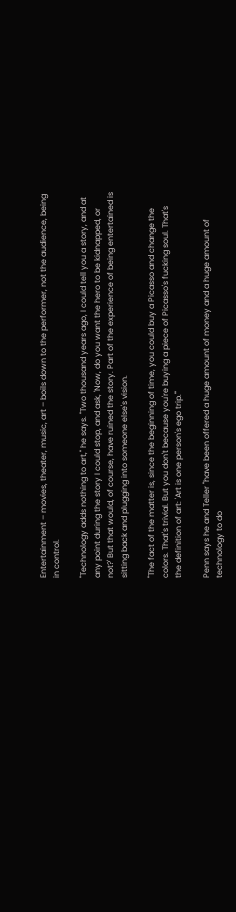Entertainment – movies, theater, music, art – boils down to the performer, not the audience, being in control.

"Technology adds nothing to art," he says. "Two thousand years ago, I could tell you a story, and at any point during the story I could stop, and ask, 'Now, do you want the hero to be kidnapped, or not?' But that would, of course, have ruined the story. Part of the experience of being entertained is sitting back and plugging into someone else's vision.

"The fact of the matter is, since the beginning of time, you could buy a Picasso and change the colors. That's trivial. But you don't because you're buying a piece of Picasso's fucking soul. That's the definition of art: 'Art is one person's ego trip.'"

Penn says he and Teller "have been offered a huge amount of money and a huge amount of technology to do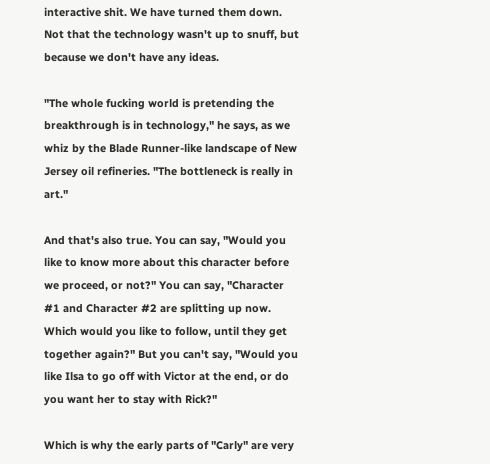interactive shit. We have turned them down. Not that the technology wasn't up to snuff, but because we don't have any ideas.

"The whole fucking world is pretending the breakthrough is in technology," he says, as we whiz by the Blade Runner-like landscape of New Jersey oil refineries. "The bottleneck is really in art."

And that's also true. You can say, "Would you like to know more about this character before we proceed, or not?" You can say, "Character #1 and Character #2 are splitting up now. Which would you like to follow, until they get together again?" But you can't say, "Would you like Ilsa to go off with Victor at the end, or do you want her to stay with Rick?"

Which is why the early parts of "Carly" are very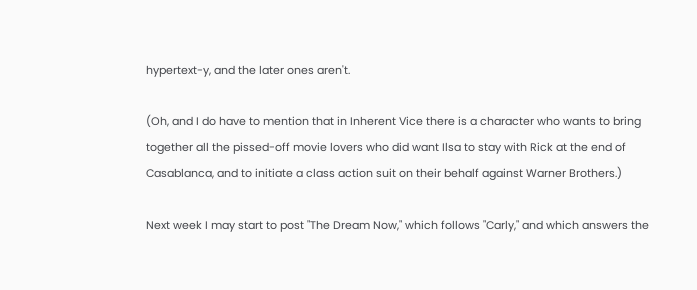hypertext-y, and the later ones aren't.

(Oh, and I do have to mention that in Inherent Vice there is a character who wants to bring together all the pissed-off movie lovers who did want Ilsa to stay with Rick at the end of Casablanca, and to initiate a class action suit on their behalf against Warner Brothers.)

Next week I may start to post "The Dream Now," which follows "Carly," and which answers the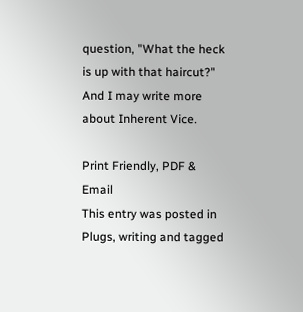question, "What the heck is up with that haircut?" And I may write more about Inherent Vice.

Print Friendly, PDF & Email
This entry was posted in Plugs, writing and tagged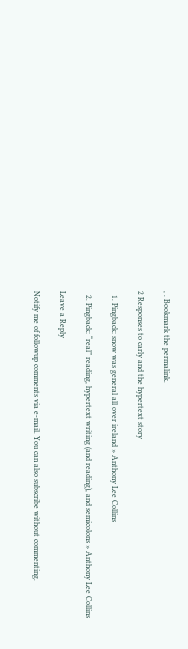, . Bookmark the permalink.

2 Responses to carly and the hypertext story

  1. Pingback: snow was general all over ireland » Anthony Lee Collins

  2. Pingback: “real” reading, hypertext writing (and reading), and semicolons » Anthony Lee Collins

Leave a Reply

Notify me of followup comments via e-mail. You can also subscribe without commenting.